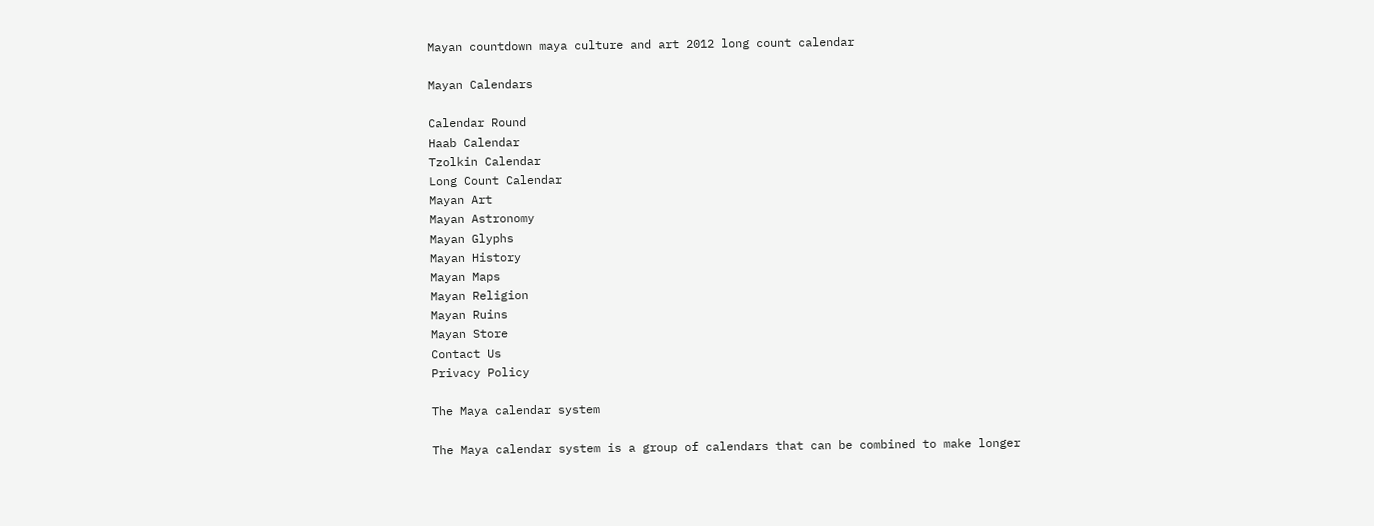Mayan countdown maya culture and art 2012 long count calendar

Mayan Calendars

Calendar Round
Haab Calendar
Tzolkin Calendar
Long Count Calendar
Mayan Art
Mayan Astronomy
Mayan Glyphs
Mayan History
Mayan Maps
Mayan Religion
Mayan Ruins
Mayan Store
Contact Us
Privacy Policy

The Maya calendar system

The Maya calendar system is a group of calendars that can be combined to make longer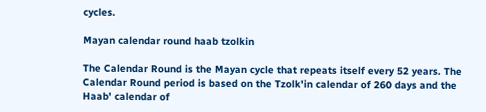cycles.

Mayan calendar round haab tzolkin

The Calendar Round is the Mayan cycle that repeats itself every 52 years. The Calendar Round period is based on the Tzolk'in calendar of 260 days and the Haab' calendar of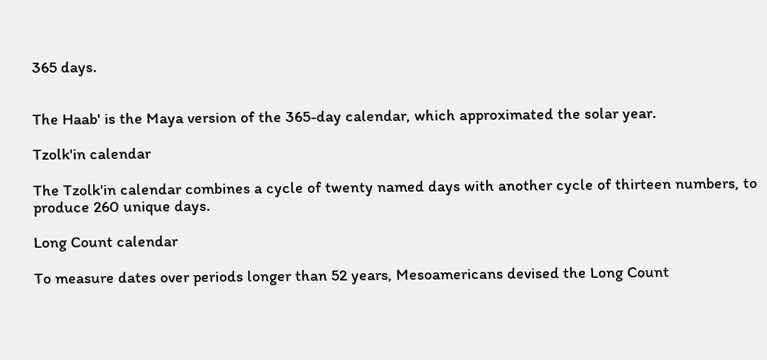365 days.


The Haab' is the Maya version of the 365-day calendar, which approximated the solar year.

Tzolk'in calendar

The Tzolk'in calendar combines a cycle of twenty named days with another cycle of thirteen numbers, to produce 260 unique days.

Long Count calendar

To measure dates over periods longer than 52 years, Mesoamericans devised the Long Count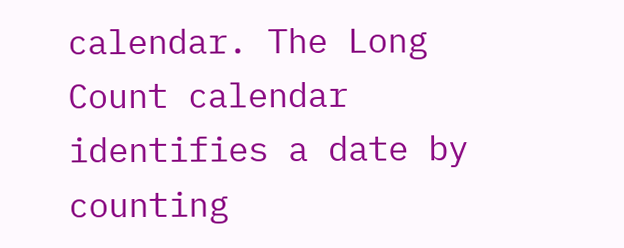calendar. The Long Count calendar identifies a date by counting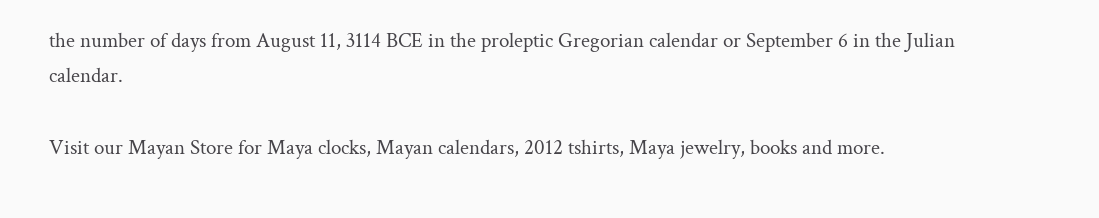the number of days from August 11, 3114 BCE in the proleptic Gregorian calendar or September 6 in the Julian calendar.

Visit our Mayan Store for Maya clocks, Mayan calendars, 2012 tshirts, Maya jewelry, books and more.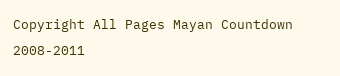Copyright All Pages Mayan Countdown 2008-2011